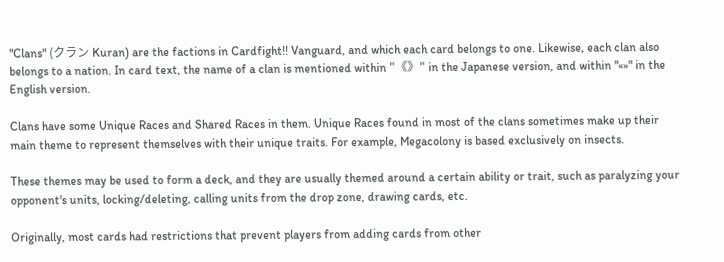"Clans" (クラン Kuran) are the factions in Cardfight!! Vanguard, and which each card belongs to one. Likewise, each clan also belongs to a nation. In card text, the name of a clan is mentioned within "《》" in the Japanese version, and within "«»" in the English version.

Clans have some Unique Races and Shared Races in them. Unique Races found in most of the clans sometimes make up their main theme to represent themselves with their unique traits. For example, Megacolony is based exclusively on insects.

These themes may be used to form a deck, and they are usually themed around a certain ability or trait, such as paralyzing your opponent's units, locking/deleting, calling units from the drop zone, drawing cards, etc.

Originally, most cards had restrictions that prevent players from adding cards from other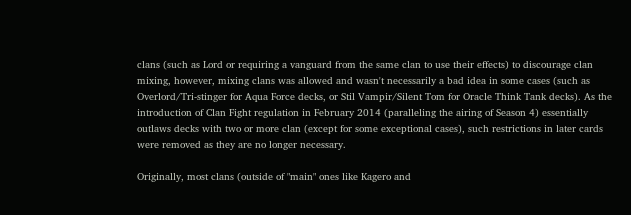clans (such as Lord or requiring a vanguard from the same clan to use their effects) to discourage clan mixing, however, mixing clans was allowed and wasn't necessarily a bad idea in some cases (such as Overlord/Tri-stinger for Aqua Force decks, or Stil Vampir/Silent Tom for Oracle Think Tank decks). As the introduction of Clan Fight regulation in February 2014 (paralleling the airing of Season 4) essentially outlaws decks with two or more clan (except for some exceptional cases), such restrictions in later cards were removed as they are no longer necessary.

Originally, most clans (outside of "main" ones like Kagero and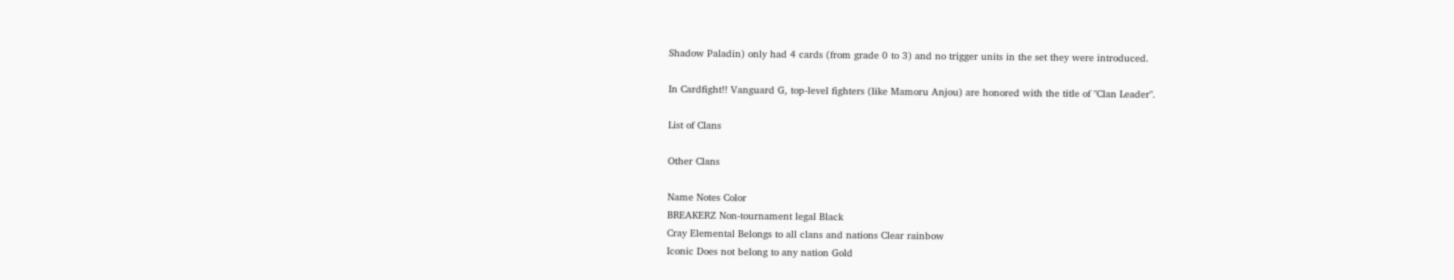Shadow Paladin) only had 4 cards (from grade 0 to 3) and no trigger units in the set they were introduced.

In Cardfight!! Vanguard G, top-level fighters (like Mamoru Anjou) are honored with the title of "Clan Leader".

List of Clans

Other Clans

Name Notes Color
BREAKERZ Non-tournament legal Black
Cray Elemental Belongs to all clans and nations Clear rainbow
Iconic Does not belong to any nation Gold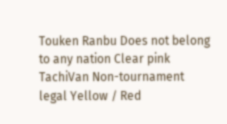Touken Ranbu Does not belong to any nation Clear pink
TachiVan Non-tournament legal Yellow / Red